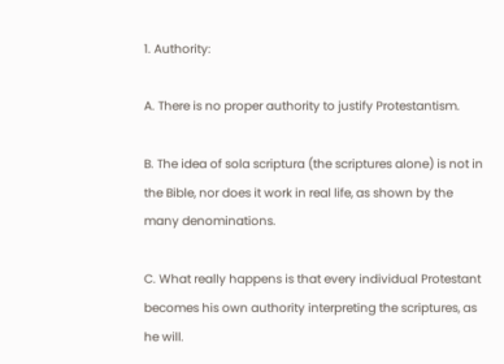1. Authority:

A. There is no proper authority to justify Protestantism.

B. The idea of sola scriptura (the scriptures alone) is not in the Bible, nor does it work in real life, as shown by the many denominations.

C. What really happens is that every individual Protestant becomes his own authority interpreting the scriptures, as he will.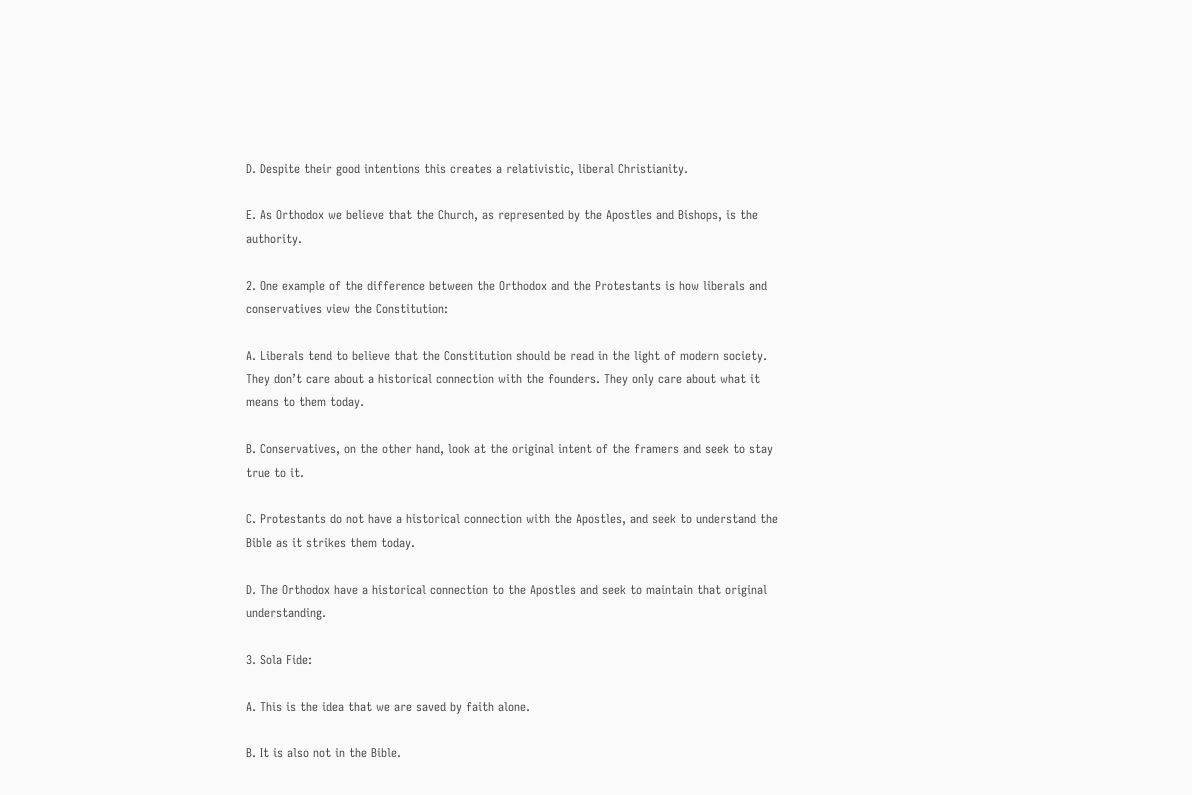D. Despite their good intentions this creates a relativistic, liberal Christianity.

E. As Orthodox we believe that the Church, as represented by the Apostles and Bishops, is the authority.

2. One example of the difference between the Orthodox and the Protestants is how liberals and conservatives view the Constitution:

A. Liberals tend to believe that the Constitution should be read in the light of modern society. They don’t care about a historical connection with the founders. They only care about what it means to them today.

B. Conservatives, on the other hand, look at the original intent of the framers and seek to stay true to it.

C. Protestants do not have a historical connection with the Apostles, and seek to understand the Bible as it strikes them today.

D. The Orthodox have a historical connection to the Apostles and seek to maintain that original understanding.

3. Sola Fide:

A. This is the idea that we are saved by faith alone.

B. It is also not in the Bible.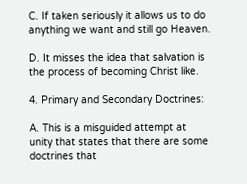C. If taken seriously it allows us to do anything we want and still go Heaven.

D. It misses the idea that salvation is the process of becoming Christ like.

4. Primary and Secondary Doctrines:

A. This is a misguided attempt at unity that states that there are some doctrines that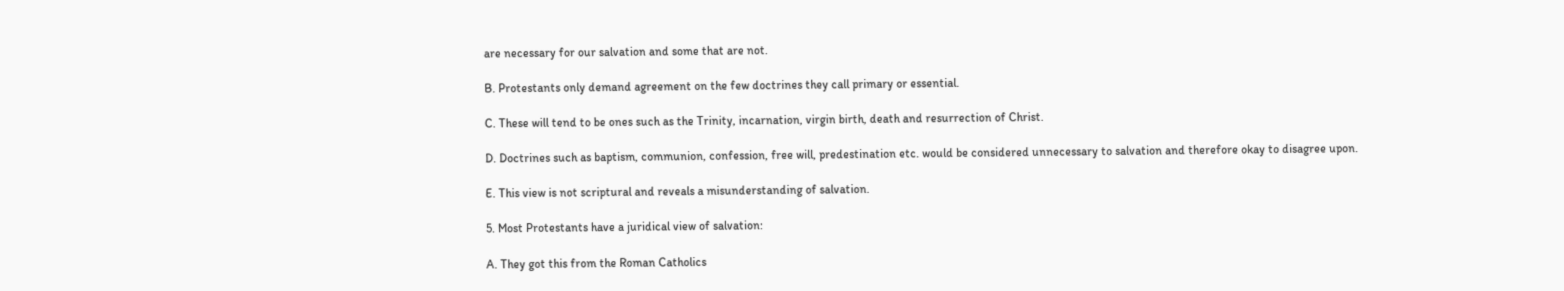are necessary for our salvation and some that are not.

B. Protestants only demand agreement on the few doctrines they call primary or essential.

C. These will tend to be ones such as the Trinity, incarnation, virgin birth, death and resurrection of Christ.

D. Doctrines such as baptism, communion, confession, free will, predestination etc. would be considered unnecessary to salvation and therefore okay to disagree upon.

E. This view is not scriptural and reveals a misunderstanding of salvation.

5. Most Protestants have a juridical view of salvation:

A. They got this from the Roman Catholics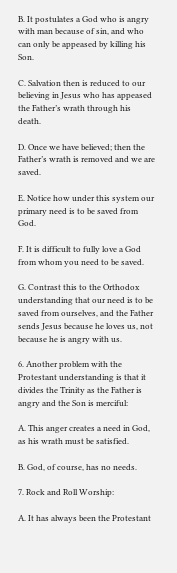B. It postulates a God who is angry with man because of sin, and who can only be appeased by killing his Son.

C. Salvation then is reduced to our believing in Jesus who has appeased the Father’s wrath through his death.

D. Once we have believed; then the Father’s wrath is removed and we are saved.

E. Notice how under this system our primary need is to be saved from God.

F. It is difficult to fully love a God from whom you need to be saved.

G. Contrast this to the Orthodox understanding that our need is to be saved from ourselves, and the Father sends Jesus because he loves us, not because he is angry with us.

6. Another problem with the Protestant understanding is that it divides the Trinity as the Father is angry and the Son is merciful:

A. This anger creates a need in God, as his wrath must be satisfied.

B. God, of course, has no needs.

7. Rock and Roll Worship:

A. It has always been the Protestant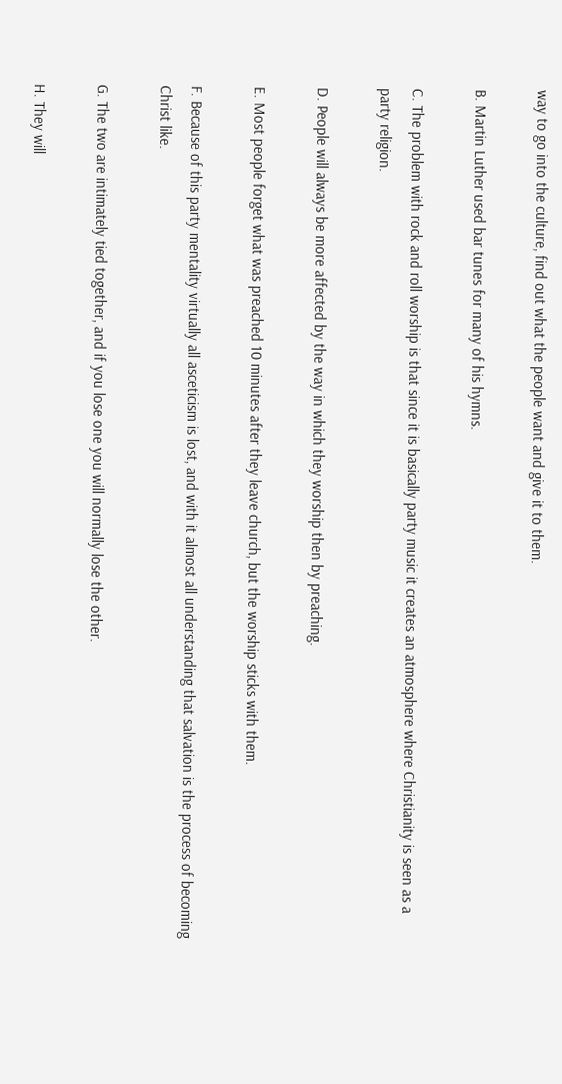way to go into the culture, find out what the people want and give it to them.

B. Martin Luther used bar tunes for many of his hymns.

C. The problem with rock and roll worship is that since it is basically party music it creates an atmosphere where Christianity is seen as a party religion.

D. People will always be more affected by the way in which they worship then by preaching.

E. Most people forget what was preached 10 minutes after they leave church, but the worship sticks with them.

F. Because of this party mentality virtually all asceticism is lost, and with it almost all understanding that salvation is the process of becoming Christ like.

G. The two are intimately tied together, and if you lose one you will normally lose the other.

H. They will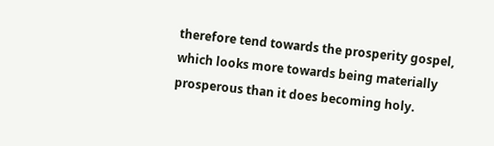therefore tend towards the prosperity gospel, which looks more towards being materially prosperous than it does becoming holy.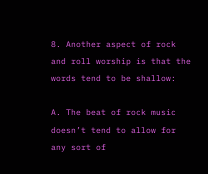8. Another aspect of rock and roll worship is that the words tend to be shallow:

A. The beat of rock music doesn’t tend to allow for any sort of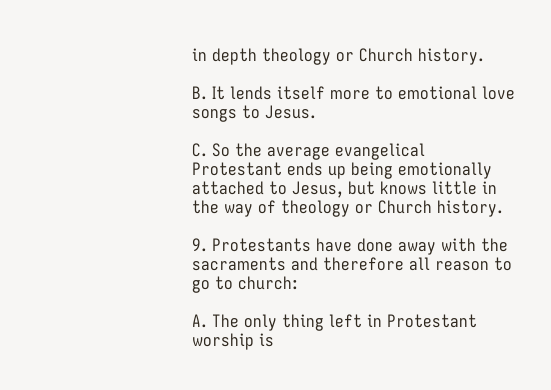in depth theology or Church history.

B. It lends itself more to emotional love songs to Jesus.

C. So the average evangelical Protestant ends up being emotionally attached to Jesus, but knows little in the way of theology or Church history.

9. Protestants have done away with the sacraments and therefore all reason to go to church:

A. The only thing left in Protestant worship is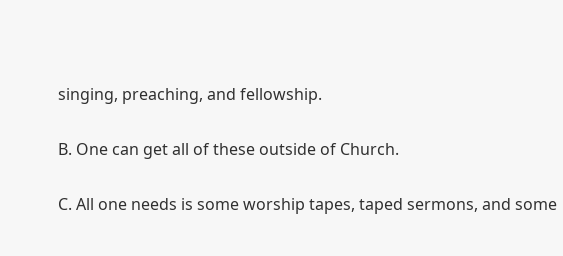singing, preaching, and fellowship.

B. One can get all of these outside of Church.

C. All one needs is some worship tapes, taped sermons, and some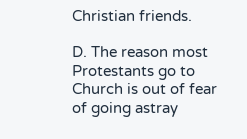Christian friends.

D. The reason most Protestants go to Church is out of fear of going astray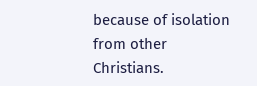because of isolation from other Christians.